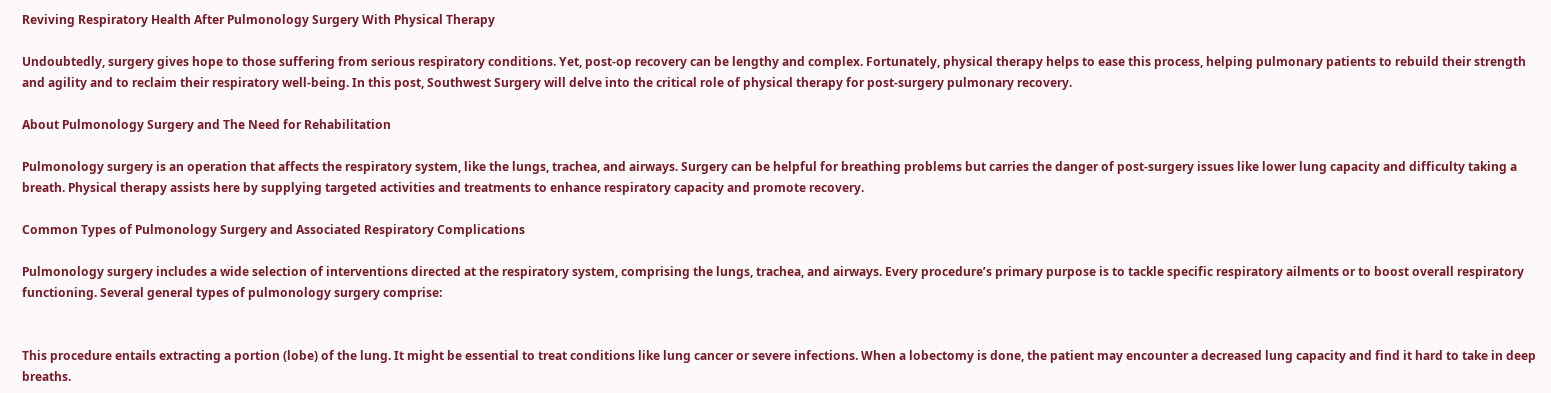Reviving Respiratory Health After Pulmonology Surgery With Physical Therapy

Undoubtedly, surgery gives hope to those suffering from serious respiratory conditions. Yet, post-op recovery can be lengthy and complex. Fortunately, physical therapy helps to ease this process, helping pulmonary patients to rebuild their strength and agility and to reclaim their respiratory well-being. In this post, Southwest Surgery will delve into the critical role of physical therapy for post-surgery pulmonary recovery.

About Pulmonology Surgery and The Need for Rehabilitation

Pulmonology surgery is an operation that affects the respiratory system, like the lungs, trachea, and airways. Surgery can be helpful for breathing problems but carries the danger of post-surgery issues like lower lung capacity and difficulty taking a breath. Physical therapy assists here by supplying targeted activities and treatments to enhance respiratory capacity and promote recovery.

Common Types of Pulmonology Surgery and Associated Respiratory Complications

Pulmonology surgery includes a wide selection of interventions directed at the respiratory system, comprising the lungs, trachea, and airways. Every procedure’s primary purpose is to tackle specific respiratory ailments or to boost overall respiratory functioning. Several general types of pulmonology surgery comprise:


This procedure entails extracting a portion (lobe) of the lung. It might be essential to treat conditions like lung cancer or severe infections. When a lobectomy is done, the patient may encounter a decreased lung capacity and find it hard to take in deep breaths.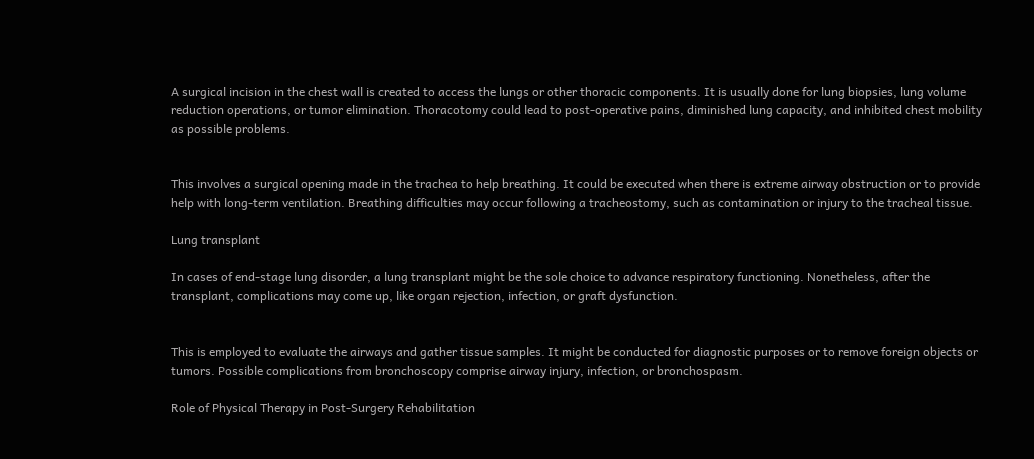A surgical incision in the chest wall is created to access the lungs or other thoracic components. It is usually done for lung biopsies, lung volume reduction operations, or tumor elimination. Thoracotomy could lead to post-operative pains, diminished lung capacity, and inhibited chest mobility as possible problems.


This involves a surgical opening made in the trachea to help breathing. It could be executed when there is extreme airway obstruction or to provide help with long-term ventilation. Breathing difficulties may occur following a tracheostomy, such as contamination or injury to the tracheal tissue.

Lung transplant

In cases of end-stage lung disorder, a lung transplant might be the sole choice to advance respiratory functioning. Nonetheless, after the transplant, complications may come up, like organ rejection, infection, or graft dysfunction.


This is employed to evaluate the airways and gather tissue samples. It might be conducted for diagnostic purposes or to remove foreign objects or tumors. Possible complications from bronchoscopy comprise airway injury, infection, or bronchospasm.

Role of Physical Therapy in Post-Surgery Rehabilitation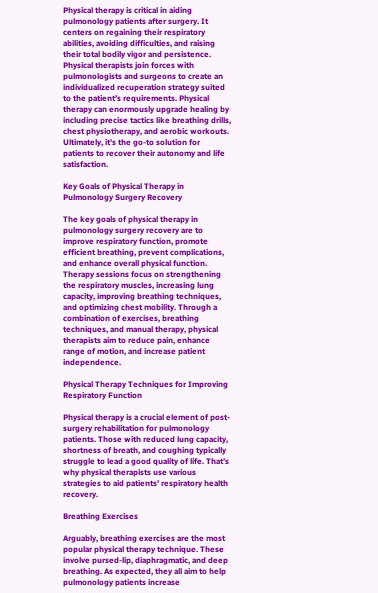Physical therapy is critical in aiding pulmonology patients after surgery. It centers on regaining their respiratory abilities, avoiding difficulties, and raising their total bodily vigor and persistence. Physical therapists join forces with pulmonologists and surgeons to create an individualized recuperation strategy suited to the patient’s requirements. Physical therapy can enormously upgrade healing by including precise tactics like breathing drills, chest physiotherapy, and aerobic workouts. Ultimately, it’s the go-to solution for patients to recover their autonomy and life satisfaction.

Key Goals of Physical Therapy in Pulmonology Surgery Recovery

The key goals of physical therapy in pulmonology surgery recovery are to improve respiratory function, promote efficient breathing, prevent complications, and enhance overall physical function. Therapy sessions focus on strengthening the respiratory muscles, increasing lung capacity, improving breathing techniques, and optimizing chest mobility. Through a combination of exercises, breathing techniques, and manual therapy, physical therapists aim to reduce pain, enhance range of motion, and increase patient independence.

Physical Therapy Techniques for Improving Respiratory Function

Physical therapy is a crucial element of post-surgery rehabilitation for pulmonology patients. Those with reduced lung capacity, shortness of breath, and coughing typically struggle to lead a good quality of life. That’s why physical therapists use various strategies to aid patients’ respiratory health recovery.

Breathing Exercises

Arguably, breathing exercises are the most popular physical therapy technique. These involve pursed-lip, diaphragmatic, and deep breathing. As expected, they all aim to help pulmonology patients increase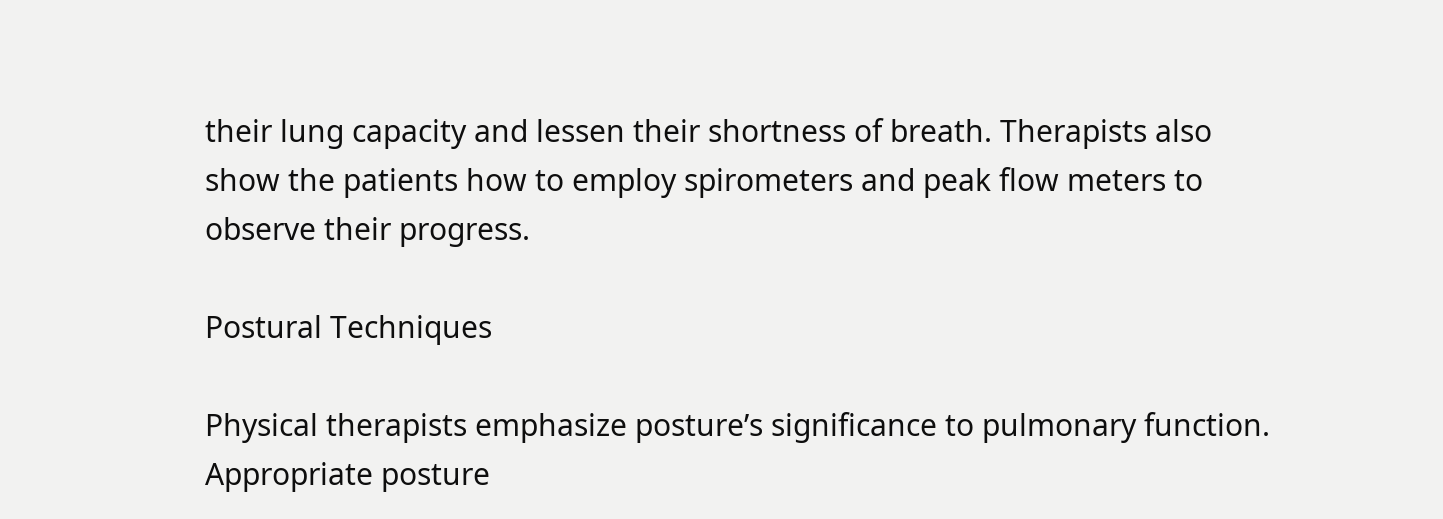their lung capacity and lessen their shortness of breath. Therapists also show the patients how to employ spirometers and peak flow meters to observe their progress.

Postural Techniques

Physical therapists emphasize posture’s significance to pulmonary function. Appropriate posture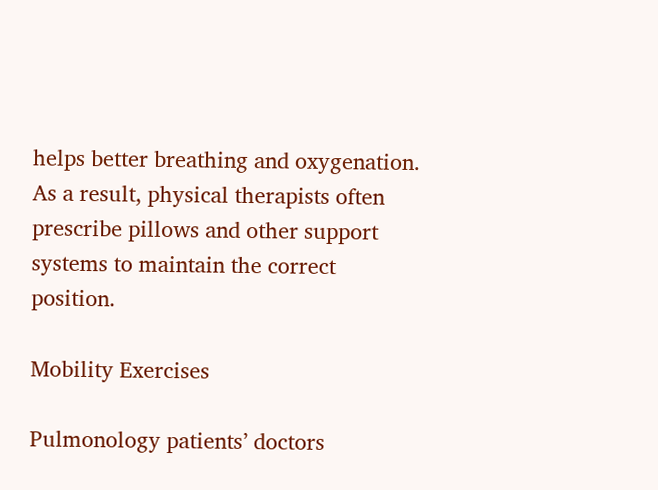helps better breathing and oxygenation. As a result, physical therapists often prescribe pillows and other support systems to maintain the correct position.

Mobility Exercises

Pulmonology patients’ doctors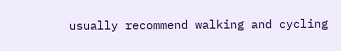usually recommend walking and cycling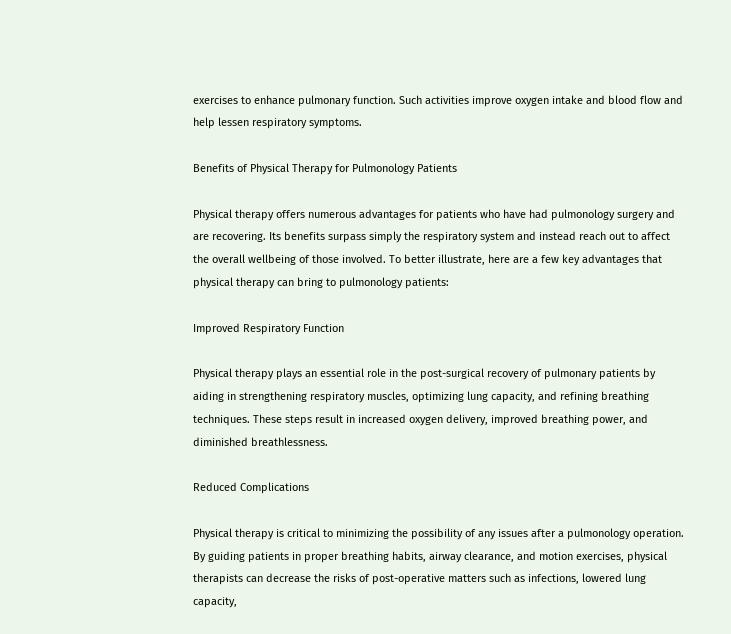exercises to enhance pulmonary function. Such activities improve oxygen intake and blood flow and help lessen respiratory symptoms.

Benefits of Physical Therapy for Pulmonology Patients

Physical therapy offers numerous advantages for patients who have had pulmonology surgery and are recovering. Its benefits surpass simply the respiratory system and instead reach out to affect the overall wellbeing of those involved. To better illustrate, here are a few key advantages that physical therapy can bring to pulmonology patients:

Improved Respiratory Function

Physical therapy plays an essential role in the post-surgical recovery of pulmonary patients by aiding in strengthening respiratory muscles, optimizing lung capacity, and refining breathing techniques. These steps result in increased oxygen delivery, improved breathing power, and diminished breathlessness.

Reduced Complications

Physical therapy is critical to minimizing the possibility of any issues after a pulmonology operation. By guiding patients in proper breathing habits, airway clearance, and motion exercises, physical therapists can decrease the risks of post-operative matters such as infections, lowered lung capacity,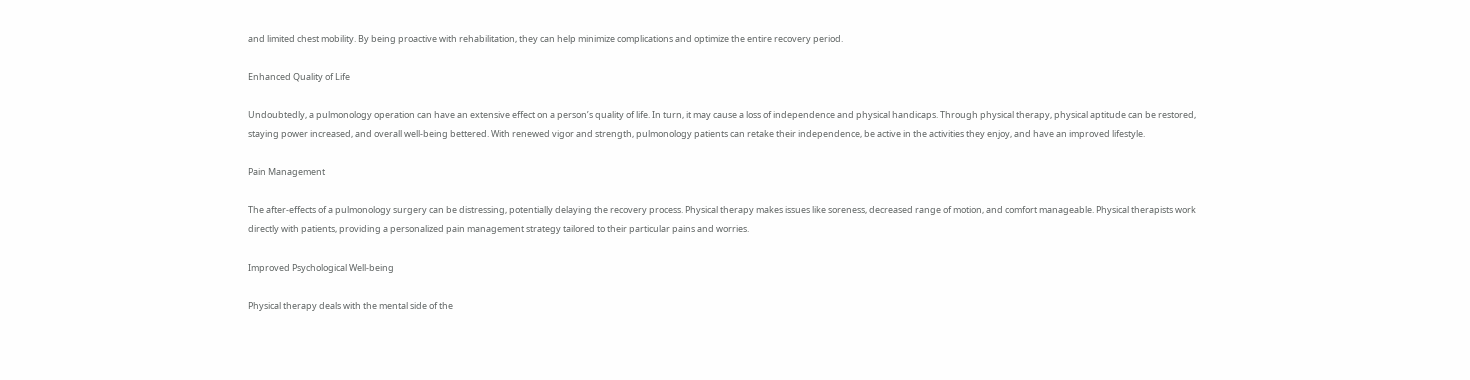and limited chest mobility. By being proactive with rehabilitation, they can help minimize complications and optimize the entire recovery period.

Enhanced Quality of Life

Undoubtedly, a pulmonology operation can have an extensive effect on a person’s quality of life. In turn, it may cause a loss of independence and physical handicaps. Through physical therapy, physical aptitude can be restored, staying power increased, and overall well-being bettered. With renewed vigor and strength, pulmonology patients can retake their independence, be active in the activities they enjoy, and have an improved lifestyle.

Pain Management

The after-effects of a pulmonology surgery can be distressing, potentially delaying the recovery process. Physical therapy makes issues like soreness, decreased range of motion, and comfort manageable. Physical therapists work directly with patients, providing a personalized pain management strategy tailored to their particular pains and worries.

Improved Psychological Well-being

Physical therapy deals with the mental side of the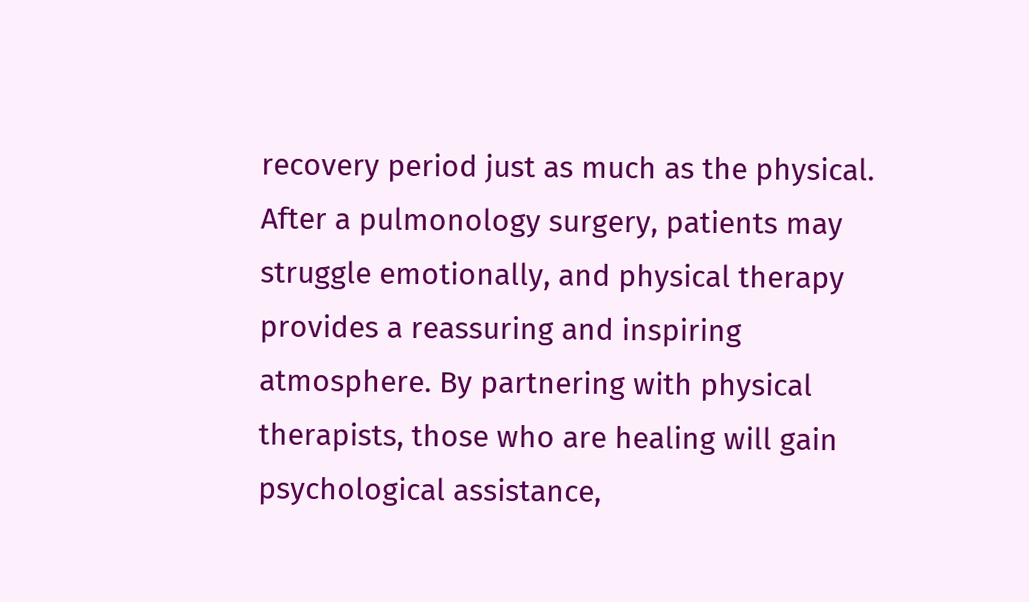recovery period just as much as the physical. After a pulmonology surgery, patients may struggle emotionally, and physical therapy provides a reassuring and inspiring atmosphere. By partnering with physical therapists, those who are healing will gain psychological assistance,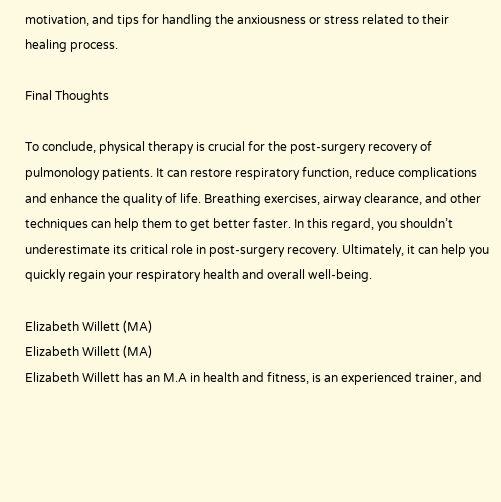motivation, and tips for handling the anxiousness or stress related to their healing process.

Final Thoughts

To conclude, physical therapy is crucial for the post-surgery recovery of pulmonology patients. It can restore respiratory function, reduce complications and enhance the quality of life. Breathing exercises, airway clearance, and other techniques can help them to get better faster. In this regard, you shouldn’t underestimate its critical role in post-surgery recovery. Ultimately, it can help you quickly regain your respiratory health and overall well-being.

Elizabeth Willett (MA)
Elizabeth Willett (MA)
Elizabeth Willett has an M.A in health and fitness, is an experienced trainer, and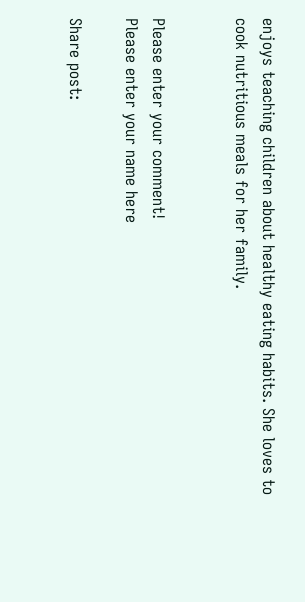enjoys teaching children about healthy eating habits. She loves to cook nutritious meals for her family.


Please enter your comment!
Please enter your name here

Share post: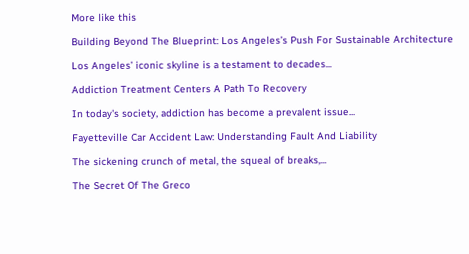More like this

Building Beyond The Blueprint: Los Angeles’s Push For Sustainable Architecture

Los Angeles’ iconic skyline is a testament to decades...

Addiction Treatment Centers A Path To Recovery

In today's society, addiction has become a prevalent issue...

Fayetteville Car Accident Law: Understanding Fault And Liability

The sickening crunch of metal, the squeal of breaks,...

The Secret Of The Greco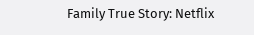Family True Story: Netflix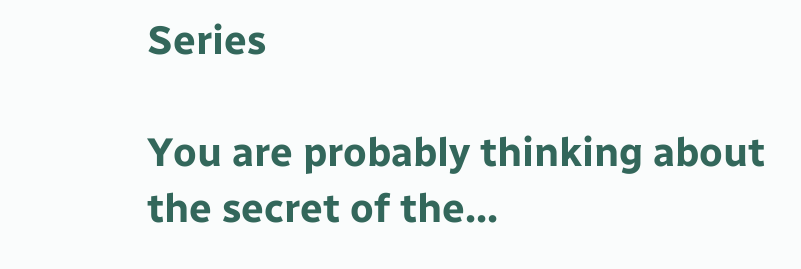Series

You are probably thinking about the secret of the...